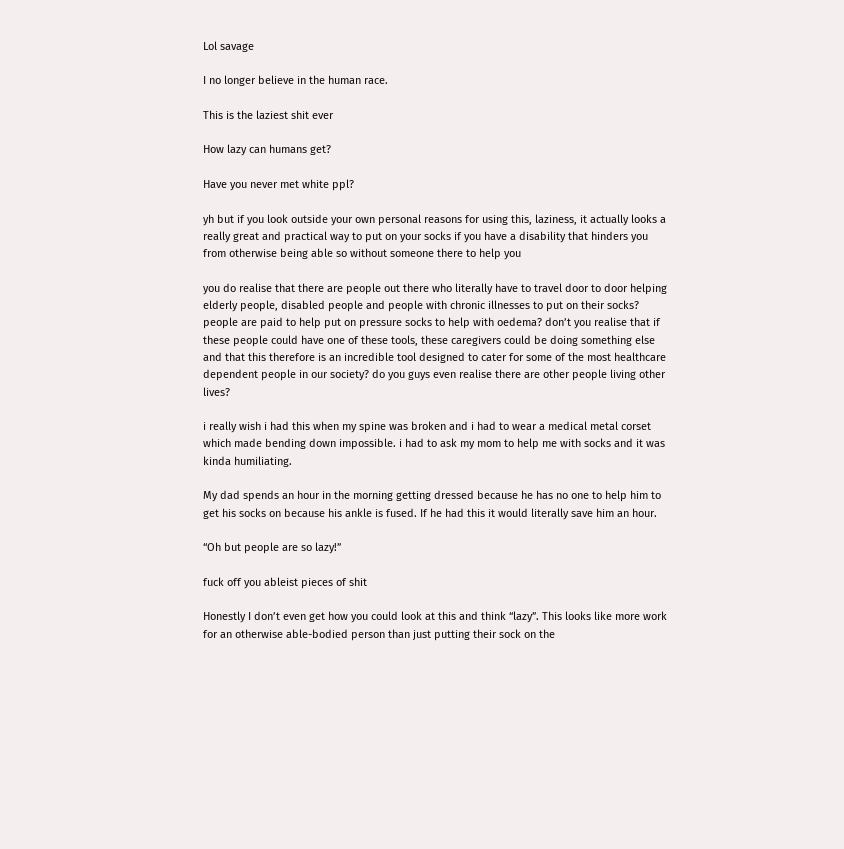Lol savage

I no longer believe in the human race.

This is the laziest shit ever

How lazy can humans get?

Have you never met white ppl?

yh but if you look outside your own personal reasons for using this, laziness, it actually looks a really great and practical way to put on your socks if you have a disability that hinders you from otherwise being able so without someone there to help you

you do realise that there are people out there who literally have to travel door to door helping elderly people, disabled people and people with chronic illnesses to put on their socks? people are paid to help put on pressure socks to help with oedema? don’t you realise that if these people could have one of these tools, these caregivers could be doing something else and that this therefore is an incredible tool designed to cater for some of the most healthcare dependent people in our society? do you guys even realise there are other people living other lives?

i really wish i had this when my spine was broken and i had to wear a medical metal corset which made bending down impossible. i had to ask my mom to help me with socks and it was kinda humiliating.

My dad spends an hour in the morning getting dressed because he has no one to help him to get his socks on because his ankle is fused. If he had this it would literally save him an hour.

“Oh but people are so lazy!”

fuck off you ableist pieces of shit

Honestly I don’t even get how you could look at this and think “lazy”. This looks like more work for an otherwise able-bodied person than just putting their sock on the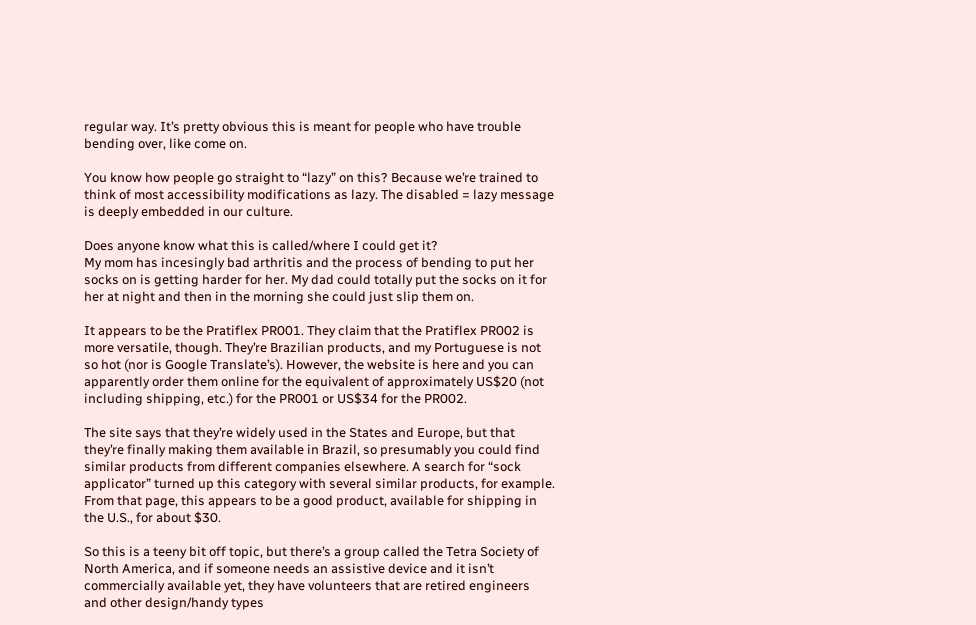regular way. It’s pretty obvious this is meant for people who have trouble bending over, like come on.

You know how people go straight to “lazy” on this? Because we’re trained to think of most accessibility modifications as lazy. The disabled = lazy message is deeply embedded in our culture.

Does anyone know what this is called/where I could get it?
My mom has incesingly bad arthritis and the process of bending to put her socks on is getting harder for her. My dad could totally put the socks on it for her at night and then in the morning she could just slip them on.

It appears to be the Pratiflex PR001. They claim that the Pratiflex PR002 is more versatile, though. They’re Brazilian products, and my Portuguese is not so hot (nor is Google Translate’s). However, the website is here and you can apparently order them online for the equivalent of approximately US$20 (not including shipping, etc.) for the PR001 or US$34 for the PR002.

The site says that they’re widely used in the States and Europe, but that they’re finally making them available in Brazil, so presumably you could find similar products from different companies elsewhere. A search for “sock applicator” turned up this category with several similar products, for example. From that page, this appears to be a good product, available for shipping in the U.S., for about $30.

So this is a teeny bit off topic, but there’s a group called the Tetra Society of North America, and if someone needs an assistive device and it isn’t commercially available yet, they have volunteers that are retired engineers and other design/handy types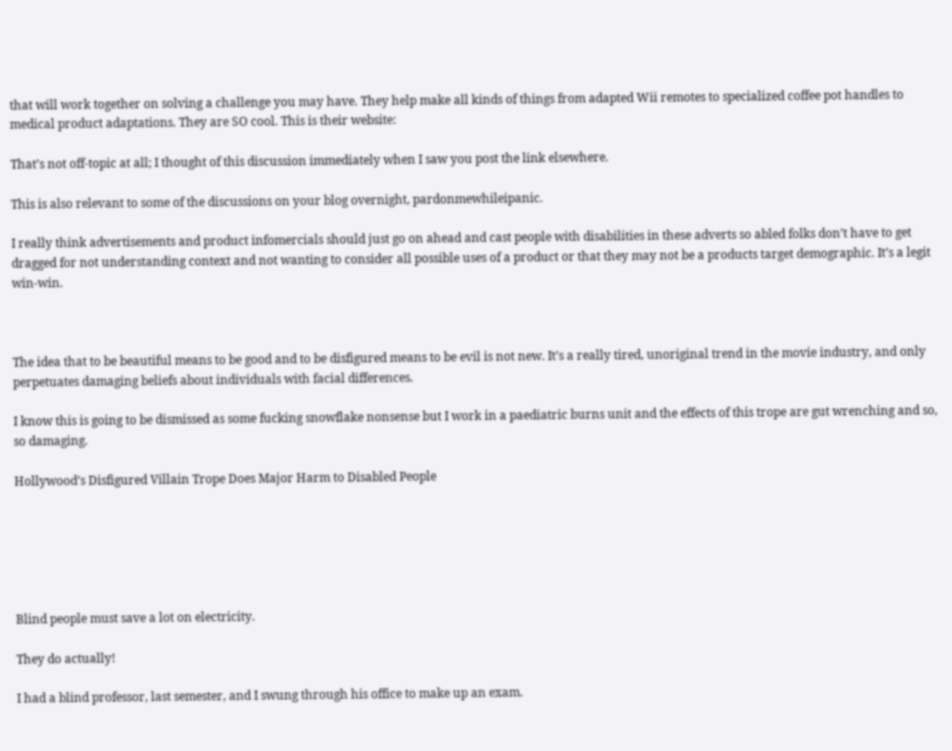that will work together on solving a challenge you may have. They help make all kinds of things from adapted Wii remotes to specialized coffee pot handles to medical product adaptations. They are SO cool. This is their website:

That’s not off-topic at all; I thought of this discussion immediately when I saw you post the link elsewhere.

This is also relevant to some of the discussions on your blog overnight, pardonmewhileipanic.

I really think advertisements and product infomercials should just go on ahead and cast people with disabilities in these adverts so abled folks don’t have to get dragged for not understanding context and not wanting to consider all possible uses of a product or that they may not be a products target demographic. It’s a legit win-win.



The idea that to be beautiful means to be good and to be disfigured means to be evil is not new. It’s a really tired, unoriginal trend in the movie industry, and only perpetuates damaging beliefs about individuals with facial differences.

I know this is going to be dismissed as some fucking snowflake nonsense but I work in a paediatric burns unit and the effects of this trope are gut wrenching and so, so damaging.

Hollywood’s Disfigured Villain Trope Does Major Harm to Disabled People






Blind people must save a lot on electricity.

They do actually!

I had a blind professor, last semester, and I swung through his office to make up an exam.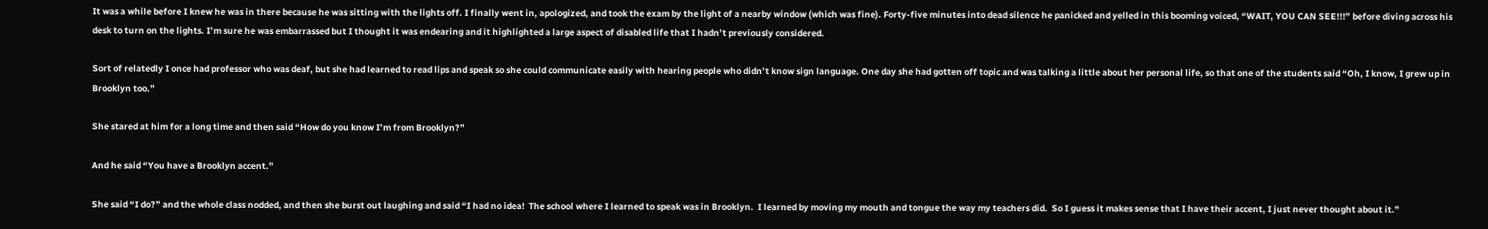It was a while before I knew he was in there because he was sitting with the lights off. I finally went in, apologized, and took the exam by the light of a nearby window (which was fine). Forty-five minutes into dead silence he panicked and yelled in this booming voiced, “WAIT, YOU CAN SEE!!!” before diving across his desk to turn on the lights. I’m sure he was embarrassed but I thought it was endearing and it highlighted a large aspect of disabled life that I hadn’t previously considered.

Sort of relatedly I once had professor who was deaf, but she had learned to read lips and speak so she could communicate easily with hearing people who didn’t know sign language. One day she had gotten off topic and was talking a little about her personal life, so that one of the students said “Oh, I know, I grew up in Brooklyn too.”

She stared at him for a long time and then said “How do you know I’m from Brooklyn?”

And he said “You have a Brooklyn accent.”

She said “I do?” and the whole class nodded, and then she burst out laughing and said “I had no idea!  The school where I learned to speak was in Brooklyn.  I learned by moving my mouth and tongue the way my teachers did.  So I guess it makes sense that I have their accent, I just never thought about it.”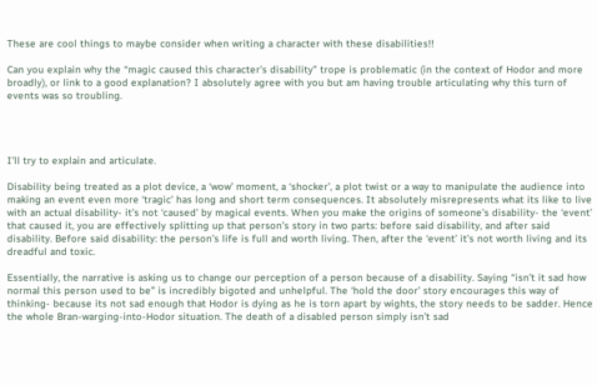These are cool things to maybe consider when writing a character with these disabilities!!

Can you explain why the “magic caused this character’s disability” trope is problematic (in the context of Hodor and more broadly), or link to a good explanation? I absolutely agree with you but am having trouble articulating why this turn of events was so troubling.




I’ll try to explain and articulate.

Disability being treated as a plot device, a ‘wow’ moment, a ‘shocker’, a plot twist or a way to manipulate the audience into making an event even more ‘tragic’ has long and short term consequences. It absolutely misrepresents what its like to live with an actual disability- it’s not ‘caused’ by magical events. When you make the origins of someone’s disability- the ‘event’ that caused it, you are effectively splitting up that person’s story in two parts: before said disability, and after said disability. Before said disability: the person’s life is full and worth living. Then, after the ‘event’ it’s not worth living and its dreadful and toxic.

Essentially, the narrative is asking us to change our perception of a person because of a disability. Saying “isn’t it sad how normal this person used to be” is incredibly bigoted and unhelpful. The ‘hold the door’ story encourages this way of thinking- because its not sad enough that Hodor is dying as he is torn apart by wights, the story needs to be sadder. Hence the whole Bran-warging-into-Hodor situation. The death of a disabled person simply isn’t sad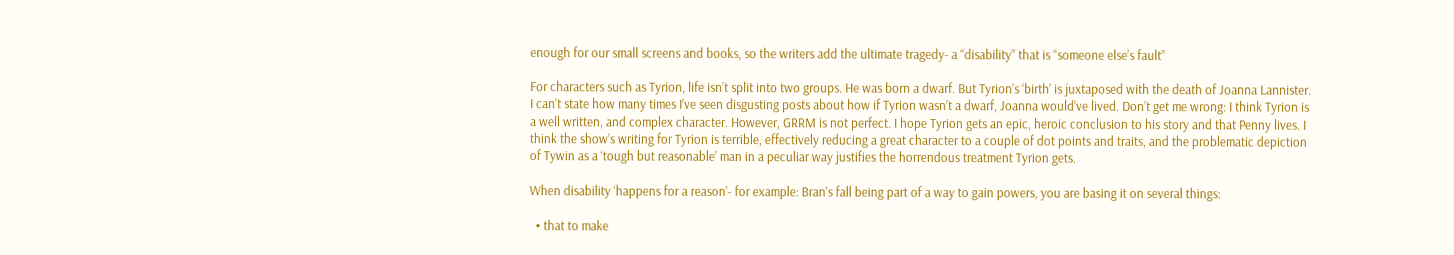enough for our small screens and books, so the writers add the ultimate tragedy- a “disability” that is “someone else’s fault”

For characters such as Tyrion, life isn’t split into two groups. He was born a dwarf. But Tyrion’s ‘birth’ is juxtaposed with the death of Joanna Lannister. I can’t state how many times I’ve seen disgusting posts about how if Tyrion wasn’t a dwarf, Joanna would’ve lived. Don’t get me wrong: I think Tyrion is a well written, and complex character. However, GRRM is not perfect. I hope Tyrion gets an epic, heroic conclusion to his story and that Penny lives. I think the show’s writing for Tyrion is terrible, effectively reducing a great character to a couple of dot points and traits, and the problematic depiction of Tywin as a ‘tough but reasonable’ man in a peculiar way justifies the horrendous treatment Tyrion gets.

When disability ‘happens for a reason’- for example: Bran’s fall being part of a way to gain powers, you are basing it on several things:

  • that to make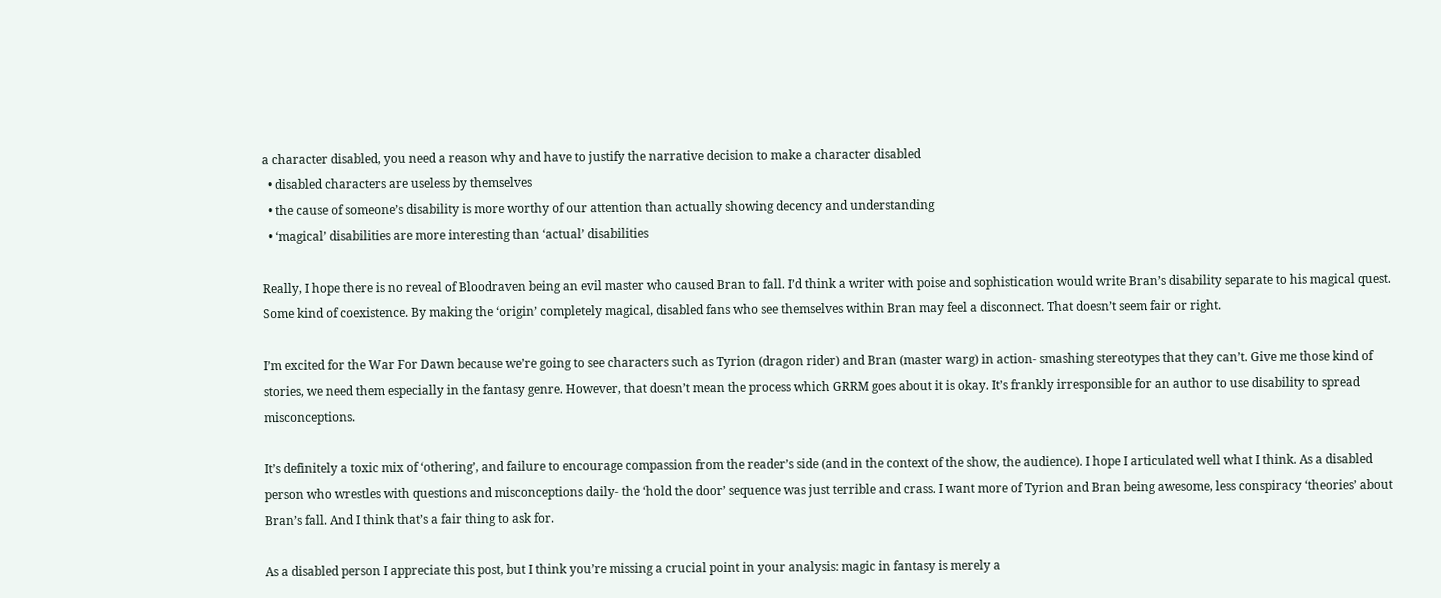a character disabled, you need a reason why and have to justify the narrative decision to make a character disabled
  • disabled characters are useless by themselves
  • the cause of someone’s disability is more worthy of our attention than actually showing decency and understanding
  • ‘magical’ disabilities are more interesting than ‘actual’ disabilities

Really, I hope there is no reveal of Bloodraven being an evil master who caused Bran to fall. I’d think a writer with poise and sophistication would write Bran’s disability separate to his magical quest. Some kind of coexistence. By making the ‘origin’ completely magical, disabled fans who see themselves within Bran may feel a disconnect. That doesn’t seem fair or right.

I’m excited for the War For Dawn because we’re going to see characters such as Tyrion (dragon rider) and Bran (master warg) in action- smashing stereotypes that they can’t. Give me those kind of stories, we need them especially in the fantasy genre. However, that doesn’t mean the process which GRRM goes about it is okay. It’s frankly irresponsible for an author to use disability to spread misconceptions.

It’s definitely a toxic mix of ‘othering’, and failure to encourage compassion from the reader’s side (and in the context of the show, the audience). I hope I articulated well what I think. As a disabled person who wrestles with questions and misconceptions daily- the ‘hold the door’ sequence was just terrible and crass. I want more of Tyrion and Bran being awesome, less conspiracy ‘theories’ about Bran’s fall. And I think that’s a fair thing to ask for.

As a disabled person I appreciate this post, but I think you’re missing a crucial point in your analysis: magic in fantasy is merely a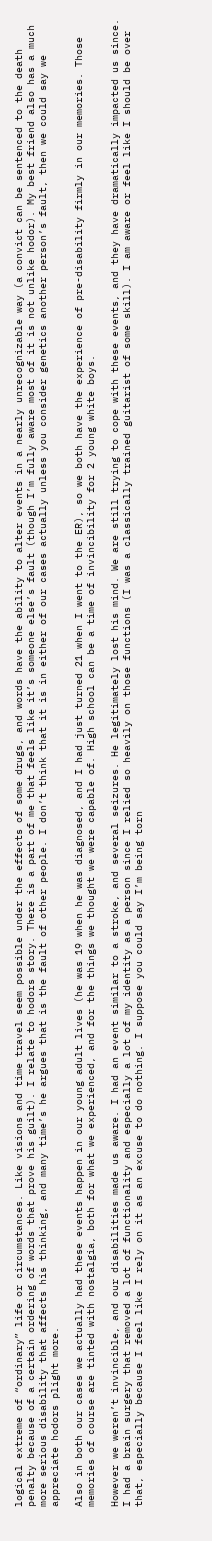logical extreme of “ordinary” life or circumstances. Like visions and time travel seem possible under the effects of some drugs, and words have the ability to alter events in a nearly unrecognizable way (a convict can be sentenced to the death penalty because of a certain ordering of words that prove his guilt). I relate to hodors story. There is a part of me that feels like it’s someone else’s fault (though I’m fully aware most of it is not unlike hodor). My best friend also has a much more serious disability that affects his thinking, and many time’s he argues that is the fault of other people. I don’t think that it is in either of our cases actually unless you consider genetics another person’s fault, then we could say we appreciate hodors plight more.

Also in both our cases we actually had these events happen in our young adult lives (he was 19 when he was diagnosed, and I had just turned 21 when I went to the ER), so we both have the experience of pre-disability firmly in our memories. Those memories of course are tinted with nostalgia, both for what we experienced, and for the things we thought we were capable of. High school can be a time of invincibility for 2 young white boys.

However we weren’t invincible, and our disabilities made us aware. I had an event similar to a stroke, and several seizures. He legitimately lost his mind. We are still trying to cope with these events, and they have dramatically impacted us since. I had a brain surgery that removed a lot of functionality and especially a lot of my identity as a person since I relied so heavily on those functions (I was a classically trained guitarist of some skill). I am aware or feel like I should be over that, especially because I feel like I rely on it as an excuse to do nothing. I suppose you could say I’m being torn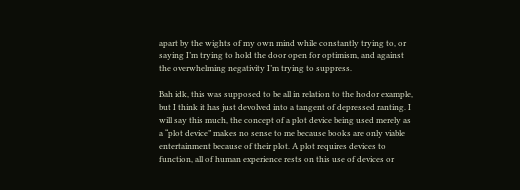apart by the wights of my own mind while constantly trying to, or saying I’m trying to hold the door open for optimism, and against the overwhelming negativity I’m trying to suppress.

Bah idk, this was supposed to be all in relation to the hodor example, but I think it has just devolved into a tangent of depressed ranting. I will say this much, the concept of a plot device being used merely as a “plot device” makes no sense to me because books are only viable entertainment because of their plot. A plot requires devices to function, all of human experience rests on this use of devices or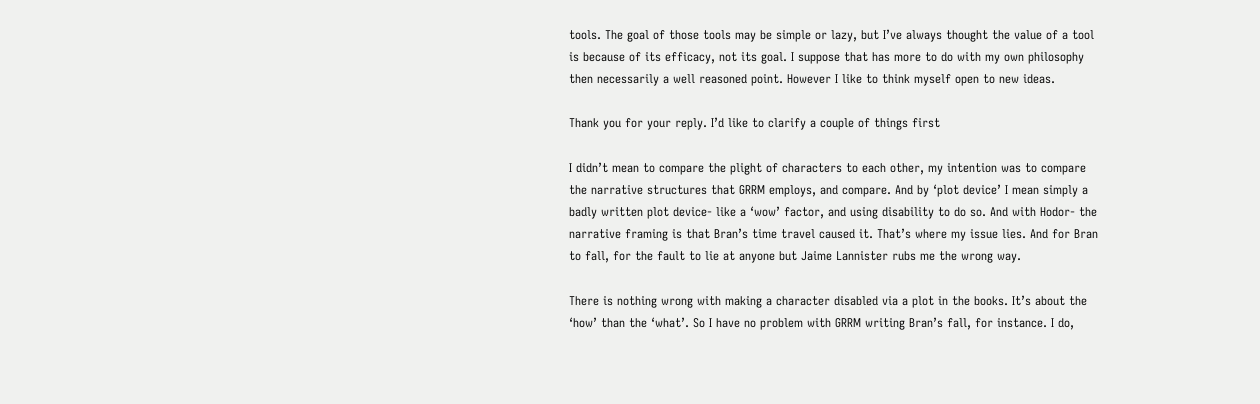tools. The goal of those tools may be simple or lazy, but I’ve always thought the value of a tool is because of its efficacy, not its goal. I suppose that has more to do with my own philosophy then necessarily a well reasoned point. However I like to think myself open to new ideas.

Thank you for your reply. I’d like to clarify a couple of things first

I didn’t mean to compare the plight of characters to each other, my intention was to compare the narrative structures that GRRM employs, and compare. And by ‘plot device’ I mean simply a badly written plot device- like a ‘wow’ factor, and using disability to do so. And with Hodor- the narrative framing is that Bran’s time travel caused it. That’s where my issue lies. And for Bran to fall, for the fault to lie at anyone but Jaime Lannister rubs me the wrong way.

There is nothing wrong with making a character disabled via a plot in the books. It’s about the ‘how’ than the ‘what’. So I have no problem with GRRM writing Bran’s fall, for instance. I do,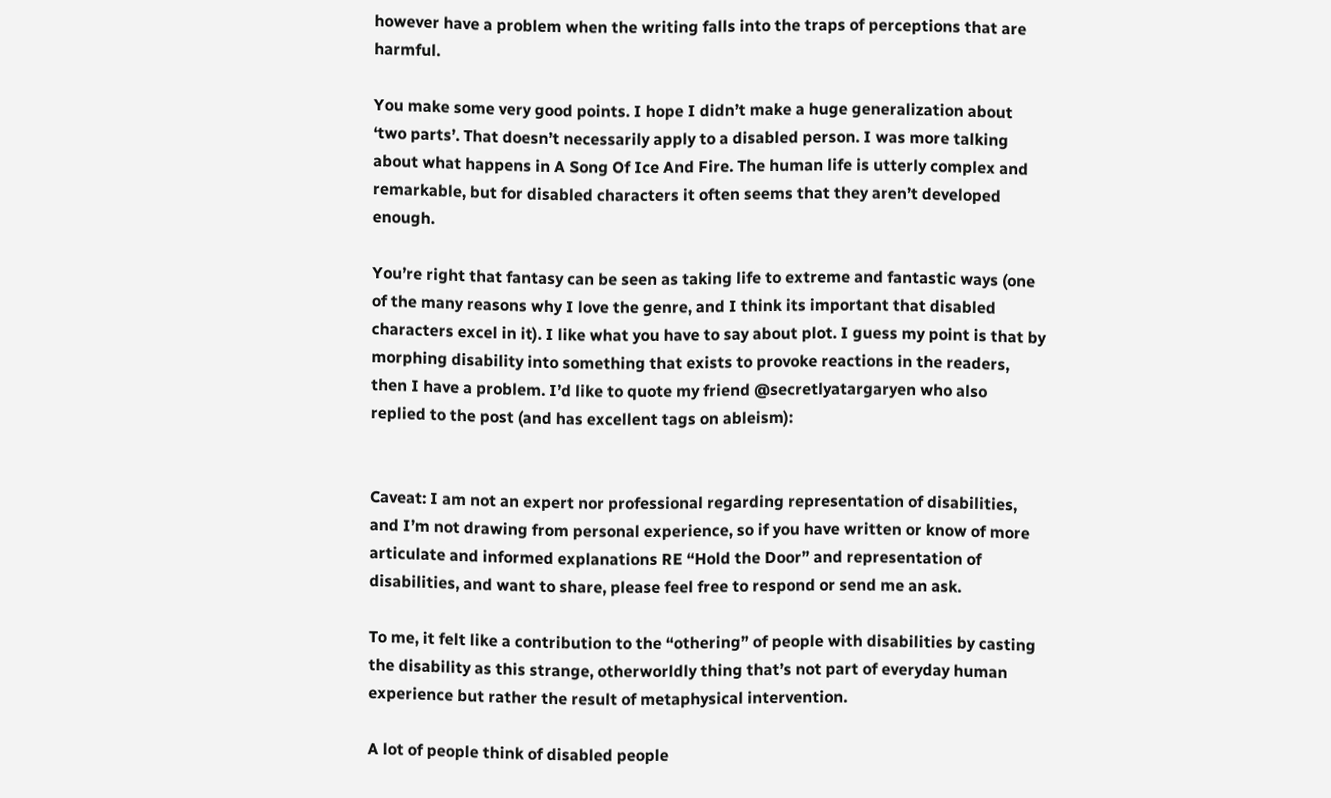however have a problem when the writing falls into the traps of perceptions that are harmful.

You make some very good points. I hope I didn’t make a huge generalization about ‘two parts’. That doesn’t necessarily apply to a disabled person. I was more talking about what happens in A Song Of Ice And Fire. The human life is utterly complex and remarkable, but for disabled characters it often seems that they aren’t developed enough.

You’re right that fantasy can be seen as taking life to extreme and fantastic ways (one of the many reasons why I love the genre, and I think its important that disabled characters excel in it). I like what you have to say about plot. I guess my point is that by morphing disability into something that exists to provoke reactions in the readers, then I have a problem. I’d like to quote my friend @secretlyatargaryen who also replied to the post (and has excellent tags on ableism):


Caveat: I am not an expert nor professional regarding representation of disabilities, and I’m not drawing from personal experience, so if you have written or know of more articulate and informed explanations RE “Hold the Door” and representation of disabilities, and want to share, please feel free to respond or send me an ask.

To me, it felt like a contribution to the “othering” of people with disabilities by casting the disability as this strange, otherworldly thing that’s not part of everyday human experience but rather the result of metaphysical intervention.

A lot of people think of disabled people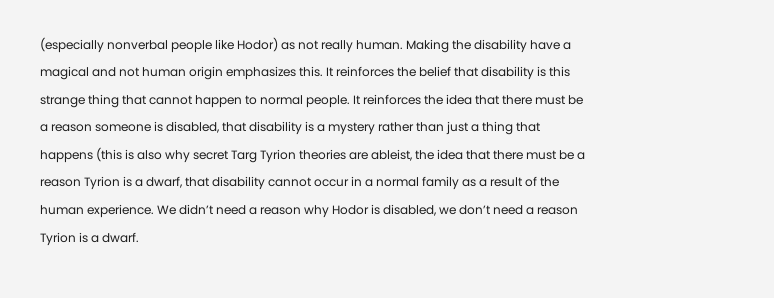(especially nonverbal people like Hodor) as not really human. Making the disability have a magical and not human origin emphasizes this. It reinforces the belief that disability is this strange thing that cannot happen to normal people. It reinforces the idea that there must be a reason someone is disabled, that disability is a mystery rather than just a thing that happens (this is also why secret Targ Tyrion theories are ableist, the idea that there must be a reason Tyrion is a dwarf, that disability cannot occur in a normal family as a result of the human experience. We didn’t need a reason why Hodor is disabled, we don’t need a reason Tyrion is a dwarf.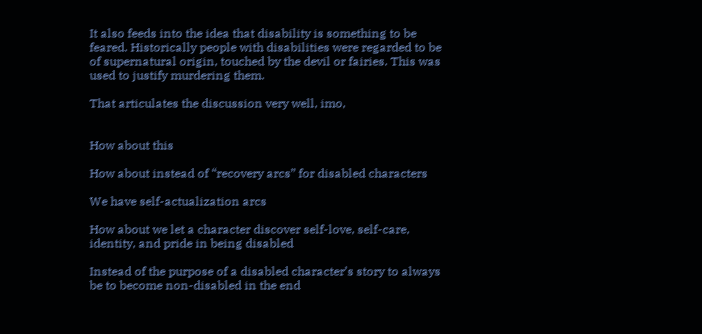It also feeds into the idea that disability is something to be feared. Historically people with disabilities were regarded to be of supernatural origin, touched by the devil or fairies. This was used to justify murdering them.

That articulates the discussion very well, imo,


How about this

How about instead of “recovery arcs” for disabled characters

We have self-actualization arcs

How about we let a character discover self-love, self-care, identity, and pride in being disabled

Instead of the purpose of a disabled character’s story to always be to become non-disabled in the end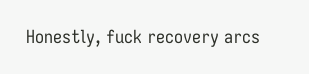Honestly, fuck recovery arcs